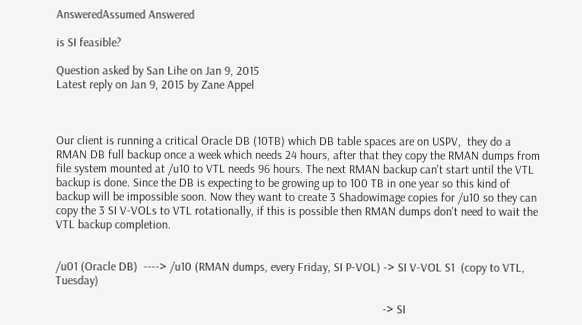AnsweredAssumed Answered

is SI feasible?

Question asked by San Lihe on Jan 9, 2015
Latest reply on Jan 9, 2015 by Zane Appel



Our client is running a critical Oracle DB (10TB) which DB table spaces are on USPV,  they do a RMAN DB full backup once a week which needs 24 hours, after that they copy the RMAN dumps from file system mounted at /u10 to VTL needs 96 hours. The next RMAN backup can't start until the VTL backup is done. Since the DB is expecting to be growing up to 100 TB in one year so this kind of backup will be impossible soon. Now they want to create 3 Shadowimage copies for /u10 so they can copy the 3 SI V-VOLs to VTL rotationally, if this is possible then RMAN dumps don't need to wait the VTL backup completion.


/u01 (Oracle DB)  ----> /u10 (RMAN dumps, every Friday, SI P-VOL) -> SI V-VOL S1  (copy to VTL, Tuesday)

                                                                                                             -> SI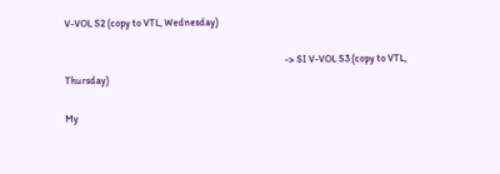V-VOL S2 (copy to VTL, Wednesday)

                                                                                                              -> SI V-VOL S3 (copy to VTL, Thursday)

My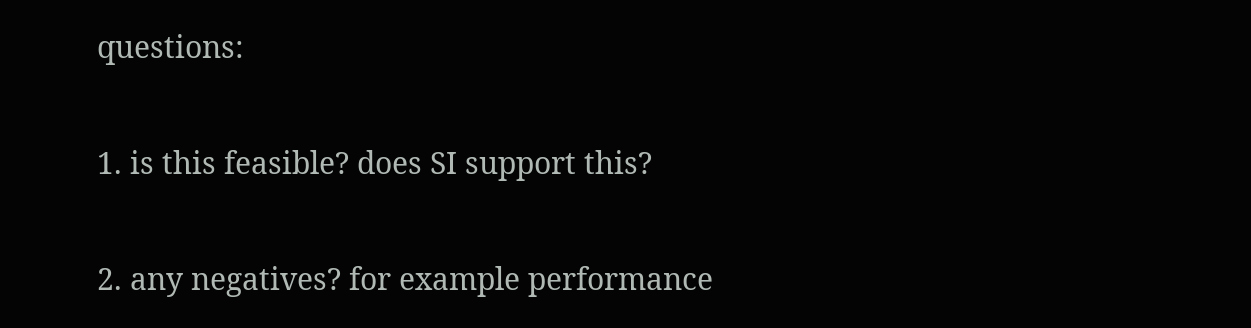questions:

1. is this feasible? does SI support this?

2. any negatives? for example performance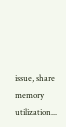issue, share memory utilization...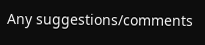Any suggestions/comments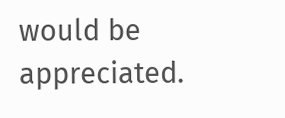would be appreciated.